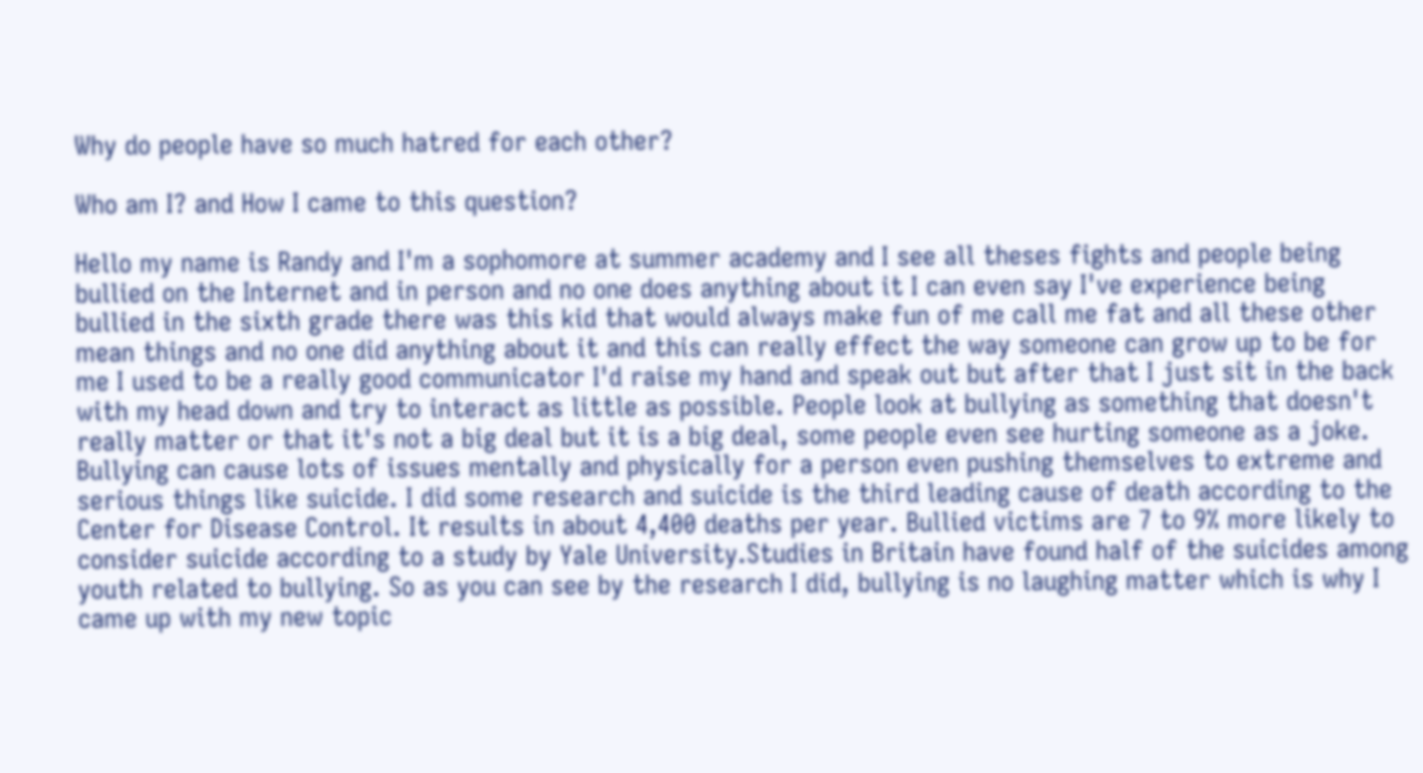Why do people have so much hatred for each other?

Who am I? and How I came to this question?

Hello my name is Randy and I'm a sophomore at summer academy and I see all theses fights and people being bullied on the Internet and in person and no one does anything about it I can even say I've experience being bullied in the sixth grade there was this kid that would always make fun of me call me fat and all these other mean things and no one did anything about it and this can really effect the way someone can grow up to be for me I used to be a really good communicator I'd raise my hand and speak out but after that I just sit in the back with my head down and try to interact as little as possible. People look at bullying as something that doesn't really matter or that it's not a big deal but it is a big deal, some people even see hurting someone as a joke. Bullying can cause lots of issues mentally and physically for a person even pushing themselves to extreme and serious things like suicide. I did some research and suicide is the third leading cause of death according to the Center for Disease Control. It results in about 4,400 deaths per year. Bullied victims are 7 to 9% more likely to consider suicide according to a study by Yale University.Studies in Britain have found half of the suicides among youth related to bullying. So as you can see by the research I did, bullying is no laughing matter which is why I came up with my new topic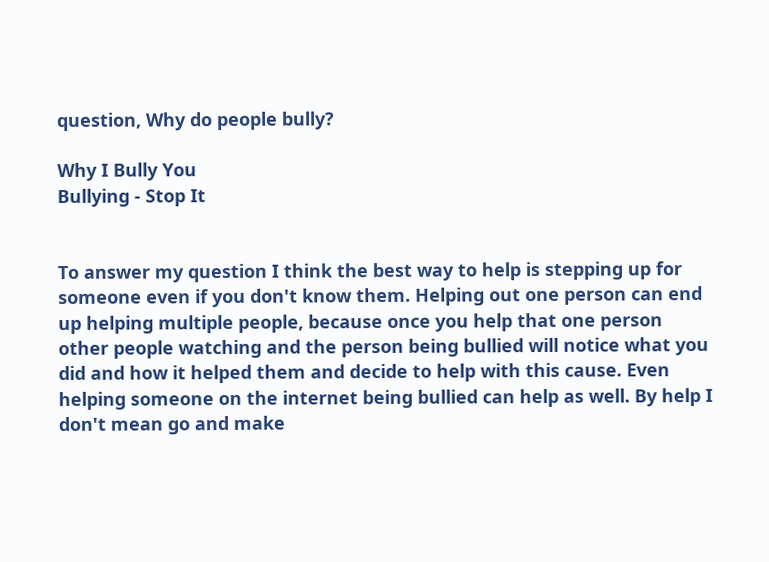question, Why do people bully?

Why I Bully You
Bullying - Stop It


To answer my question I think the best way to help is stepping up for someone even if you don't know them. Helping out one person can end up helping multiple people, because once you help that one person other people watching and the person being bullied will notice what you did and how it helped them and decide to help with this cause. Even helping someone on the internet being bullied can help as well. By help I don't mean go and make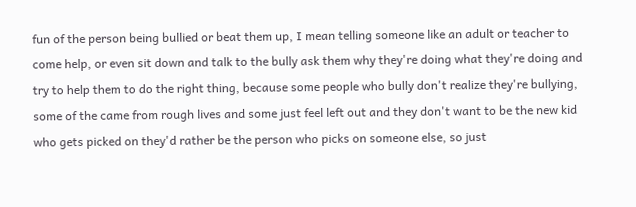fun of the person being bullied or beat them up, I mean telling someone like an adult or teacher to come help, or even sit down and talk to the bully ask them why they're doing what they're doing and try to help them to do the right thing, because some people who bully don't realize they're bullying, some of the came from rough lives and some just feel left out and they don't want to be the new kid who gets picked on they'd rather be the person who picks on someone else, so just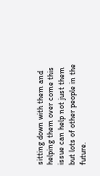sitting down with them and helping them over come this issue can help not just them but lots of other people in the future.